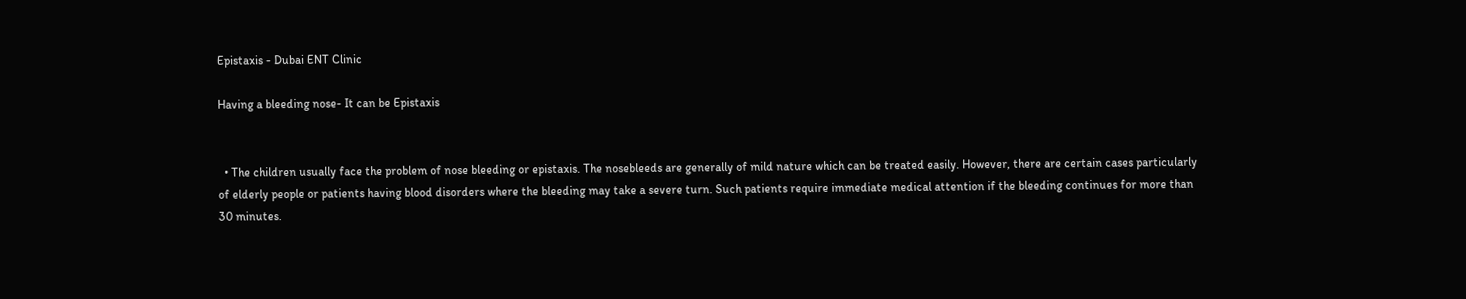Epistaxis - Dubai ENT Clinic

Having a bleeding nose- It can be Epistaxis


  • The children usually face the problem of nose bleeding or epistaxis. The nosebleeds are generally of mild nature which can be treated easily. However, there are certain cases particularly of elderly people or patients having blood disorders where the bleeding may take a severe turn. Such patients require immediate medical attention if the bleeding continues for more than 30 minutes.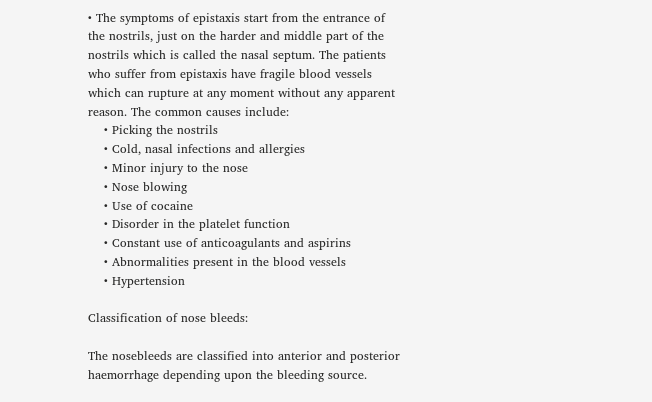• The symptoms of epistaxis start from the entrance of the nostrils, just on the harder and middle part of the nostrils which is called the nasal septum. The patients who suffer from epistaxis have fragile blood vessels which can rupture at any moment without any apparent reason. The common causes include:
    • Picking the nostrils
    • Cold, nasal infections and allergies
    • Minor injury to the nose
    • Nose blowing
    • Use of cocaine
    • Disorder in the platelet function
    • Constant use of anticoagulants and aspirins
    • Abnormalities present in the blood vessels
    • Hypertension

Classification of nose bleeds:

The nosebleeds are classified into anterior and posterior haemorrhage depending upon the bleeding source.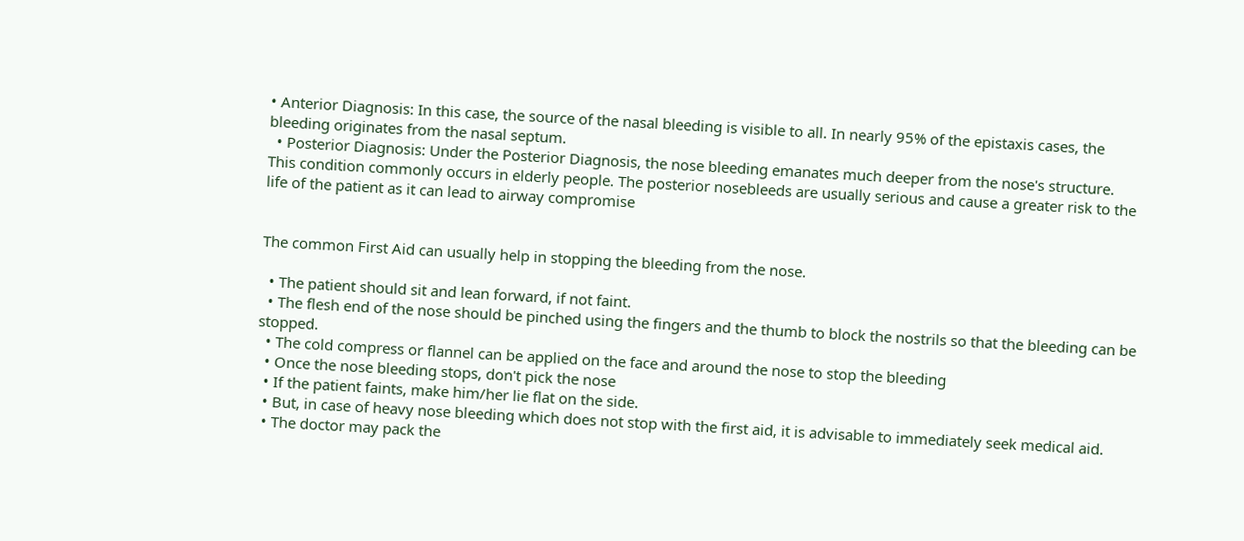• Anterior Diagnosis: In this case, the source of the nasal bleeding is visible to all. In nearly 95% of the epistaxis cases, the bleeding originates from the nasal septum.
  • Posterior Diagnosis: Under the Posterior Diagnosis, the nose bleeding emanates much deeper from the nose's structure. This condition commonly occurs in elderly people. The posterior nosebleeds are usually serious and cause a greater risk to the life of the patient as it can lead to airway compromise


The common First Aid can usually help in stopping the bleeding from the nose.

  • The patient should sit and lean forward, if not faint.
  • The flesh end of the nose should be pinched using the fingers and the thumb to block the nostrils so that the bleeding can be stopped.
  • The cold compress or flannel can be applied on the face and around the nose to stop the bleeding
  • Once the nose bleeding stops, don't pick the nose
  • If the patient faints, make him/her lie flat on the side.
  • But, in case of heavy nose bleeding which does not stop with the first aid, it is advisable to immediately seek medical aid.
  • The doctor may pack the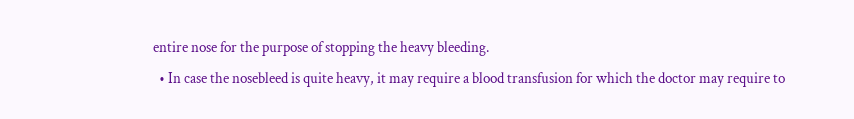entire nose for the purpose of stopping the heavy bleeding.
  • In case the nosebleed is quite heavy, it may require a blood transfusion for which the doctor may require to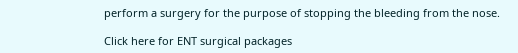perform a surgery for the purpose of stopping the bleeding from the nose.

Click here for ENT surgical packages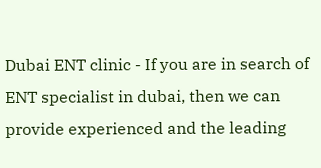Dubai ENT clinic - If you are in search of ENT specialist in dubai, then we can provide experienced and the leading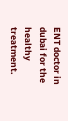ENT doctor in dubai for the healthy treatment.